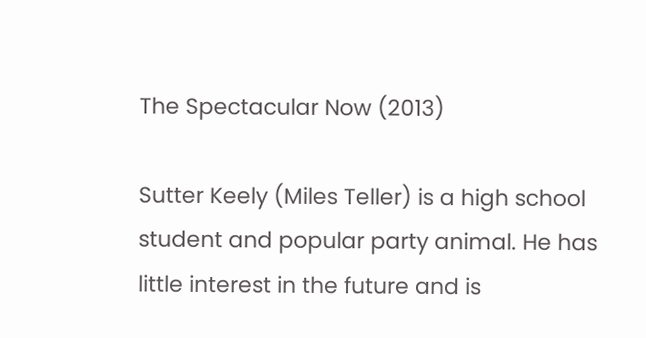The Spectacular Now (2013)

Sutter Keely (Miles Teller) is a high school student and popular party animal. He has little interest in the future and is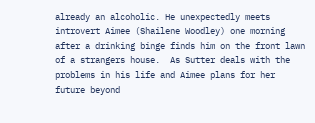already an alcoholic. He unexpectedly meets introvert Aimee (Shailene Woodley) one morning after a drinking binge finds him on the front lawn of a strangers house.  As Sutter deals with the problems in his life and Aimee plans for her future beyond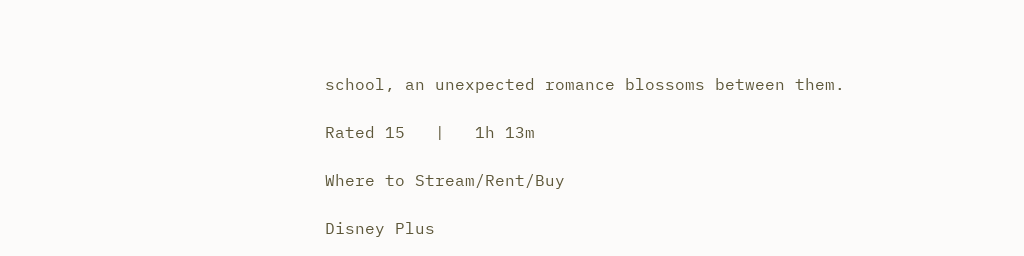school, an unexpected romance blossoms between them.

Rated 15   |   1h 13m

Where to Stream/Rent/Buy

Disney Plus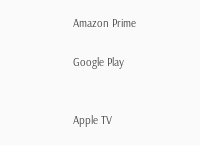Amazon Prime

Google Play


Apple TV